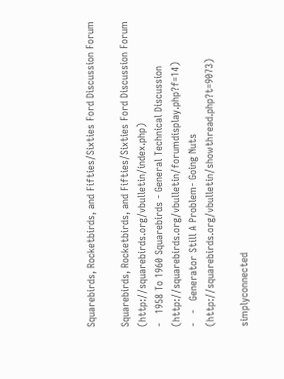Squarebirds, Rocketbirds, and Fifties/Sixties Ford Discussion Forum

Squarebirds, Rocketbirds, and Fifties/Sixties Ford Discussion Forum (http://squarebirds.org/vbulletin/index.php)
-   1958 To 1960 Squarebirds - General Technical Discussion (http://squarebirds.org/vbulletin/forumdisplay.php?f=14)
-   -   Generator Still A Problem- Going Nuts (http://squarebirds.org/vbulletin/showthread.php?t=9073)

simplyconnected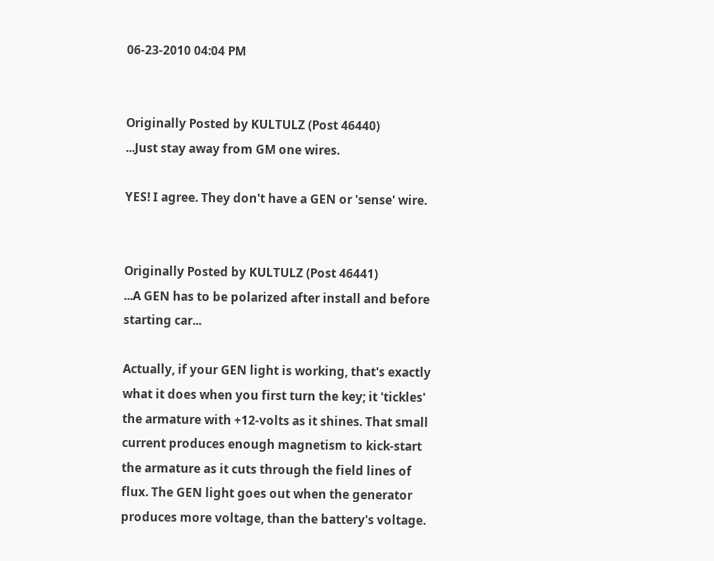06-23-2010 04:04 PM


Originally Posted by KULTULZ (Post 46440)
...Just stay away from GM one wires.

YES! I agree. They don't have a GEN or 'sense' wire.


Originally Posted by KULTULZ (Post 46441)
...A GEN has to be polarized after install and before starting car...

Actually, if your GEN light is working, that's exactly what it does when you first turn the key; it 'tickles' the armature with +12-volts as it shines. That small current produces enough magnetism to kick-start the armature as it cuts through the field lines of flux. The GEN light goes out when the generator produces more voltage, than the battery's voltage.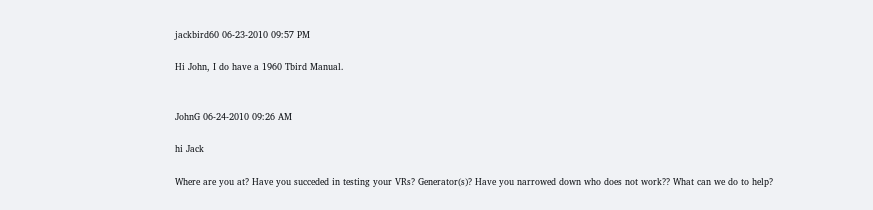jackbird60 06-23-2010 09:57 PM

Hi John, I do have a 1960 Tbird Manual.


JohnG 06-24-2010 09:26 AM

hi Jack

Where are you at? Have you succeded in testing your VRs? Generator(s)? Have you narrowed down who does not work?? What can we do to help?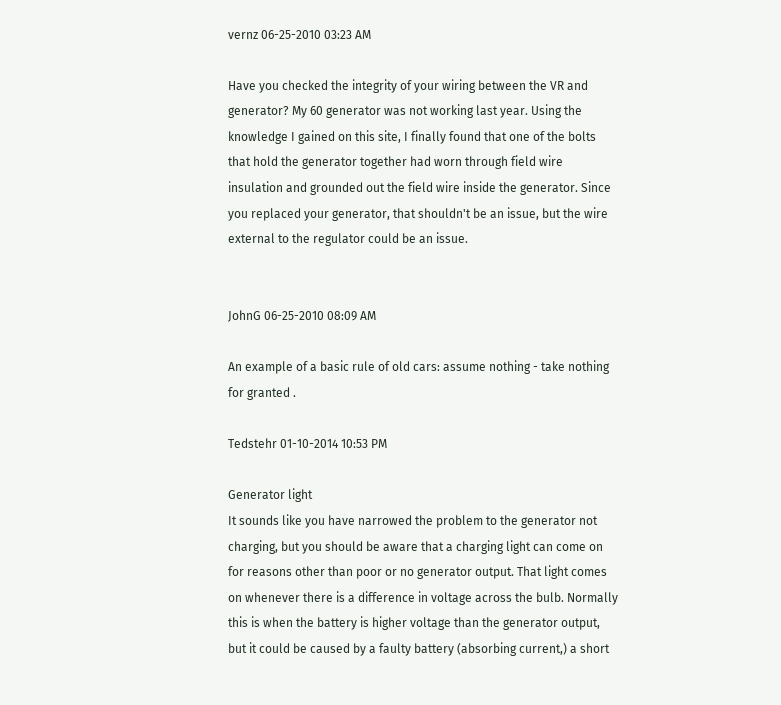vernz 06-25-2010 03:23 AM

Have you checked the integrity of your wiring between the VR and generator? My 60 generator was not working last year. Using the knowledge I gained on this site, I finally found that one of the bolts that hold the generator together had worn through field wire insulation and grounded out the field wire inside the generator. Since you replaced your generator, that shouldn't be an issue, but the wire external to the regulator could be an issue.


JohnG 06-25-2010 08:09 AM

An example of a basic rule of old cars: assume nothing - take nothing for granted .

Tedstehr 01-10-2014 10:53 PM

Generator light
It sounds like you have narrowed the problem to the generator not charging, but you should be aware that a charging light can come on for reasons other than poor or no generator output. That light comes on whenever there is a difference in voltage across the bulb. Normally this is when the battery is higher voltage than the generator output, but it could be caused by a faulty battery (absorbing current,) a short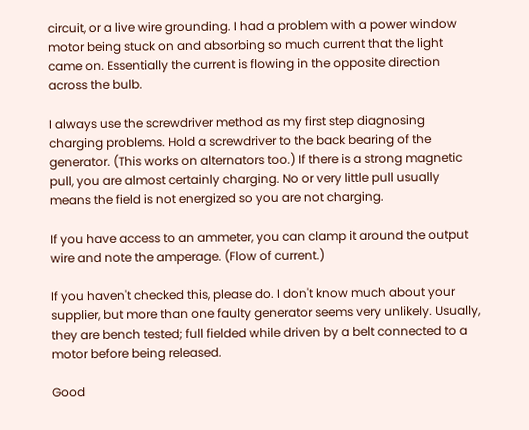circuit, or a live wire grounding. I had a problem with a power window motor being stuck on and absorbing so much current that the light came on. Essentially the current is flowing in the opposite direction across the bulb.

I always use the screwdriver method as my first step diagnosing charging problems. Hold a screwdriver to the back bearing of the generator. (This works on alternators too.) If there is a strong magnetic pull, you are almost certainly charging. No or very little pull usually means the field is not energized so you are not charging.

If you have access to an ammeter, you can clamp it around the output wire and note the amperage. (Flow of current.)

If you haven't checked this, please do. I don't know much about your supplier, but more than one faulty generator seems very unlikely. Usually, they are bench tested; full fielded while driven by a belt connected to a motor before being released.

Good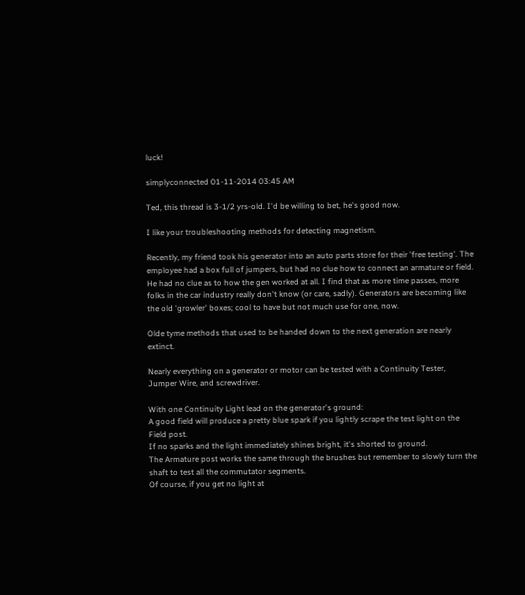luck!

simplyconnected 01-11-2014 03:45 AM

Ted, this thread is 3-1/2 yrs-old. I'd be willing to bet, he's good now.

I like your troubleshooting methods for detecting magnetism.

Recently, my friend took his generator into an auto parts store for their 'free testing'. The employee had a box full of jumpers, but had no clue how to connect an armature or field. He had no clue as to how the gen worked at all. I find that as more time passes, more folks in the car industry really don't know (or care, sadly). Generators are becoming like the old 'growler' boxes; cool to have but not much use for one, now.

Olde tyme methods that used to be handed down to the next generation are nearly extinct.

Nearly everything on a generator or motor can be tested with a Continuity Tester, Jumper Wire, and screwdriver.

With one Continuity Light lead on the generator's ground:
A good field will produce a pretty blue spark if you lightly scrape the test light on the Field post.
If no sparks and the light immediately shines bright, it's shorted to ground.
The Armature post works the same through the brushes but remember to slowly turn the shaft to test all the commutator segments.
Of course, if you get no light at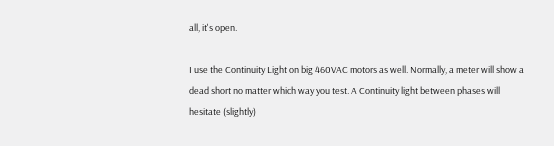all, it's open.

I use the Continuity Light on big 460VAC motors as well. Normally, a meter will show a dead short no matter which way you test. A Continuity light between phases will hesitate (slightly)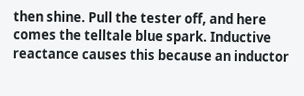then shine. Pull the tester off, and here comes the telltale blue spark. Inductive reactance causes this because an inductor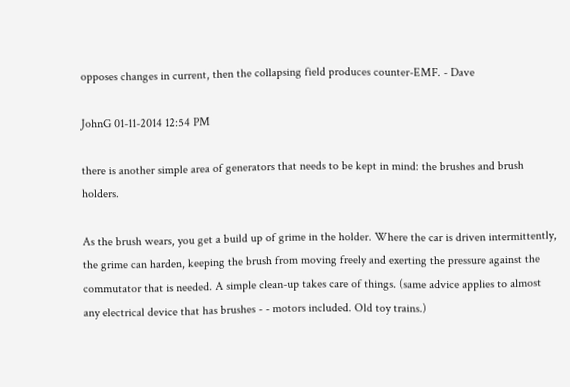opposes changes in current, then the collapsing field produces counter-EMF. - Dave

JohnG 01-11-2014 12:54 PM

there is another simple area of generators that needs to be kept in mind: the brushes and brush holders.

As the brush wears, you get a build up of grime in the holder. Where the car is driven intermittently, the grime can harden, keeping the brush from moving freely and exerting the pressure against the commutator that is needed. A simple clean-up takes care of things. (same advice applies to almost any electrical device that has brushes - - motors included. Old toy trains.)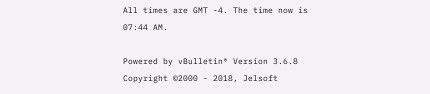All times are GMT -4. The time now is 07:44 AM.

Powered by vBulletin® Version 3.6.8
Copyright ©2000 - 2018, Jelsoft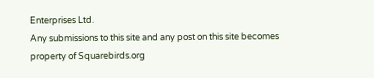Enterprises Ltd.
Any submissions to this site and any post on this site becomes property of Squarebirds.org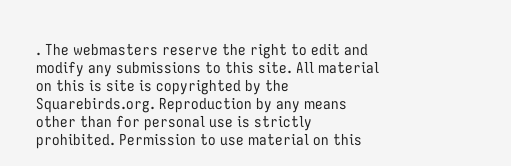. The webmasters reserve the right to edit and modify any submissions to this site. All material on this is site is copyrighted by the Squarebirds.org. Reproduction by any means other than for personal use is strictly prohibited. Permission to use material on this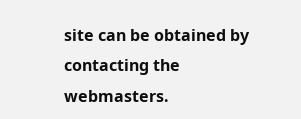site can be obtained by contacting the webmasters.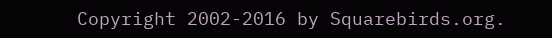Copyright 2002-2016 by Squarebirds.org.